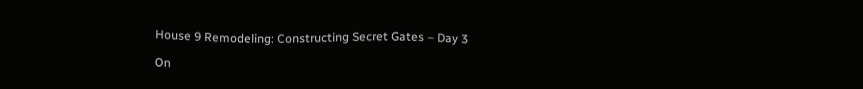House 9 Remodeling: Constructing Secret Gates – Day 3

On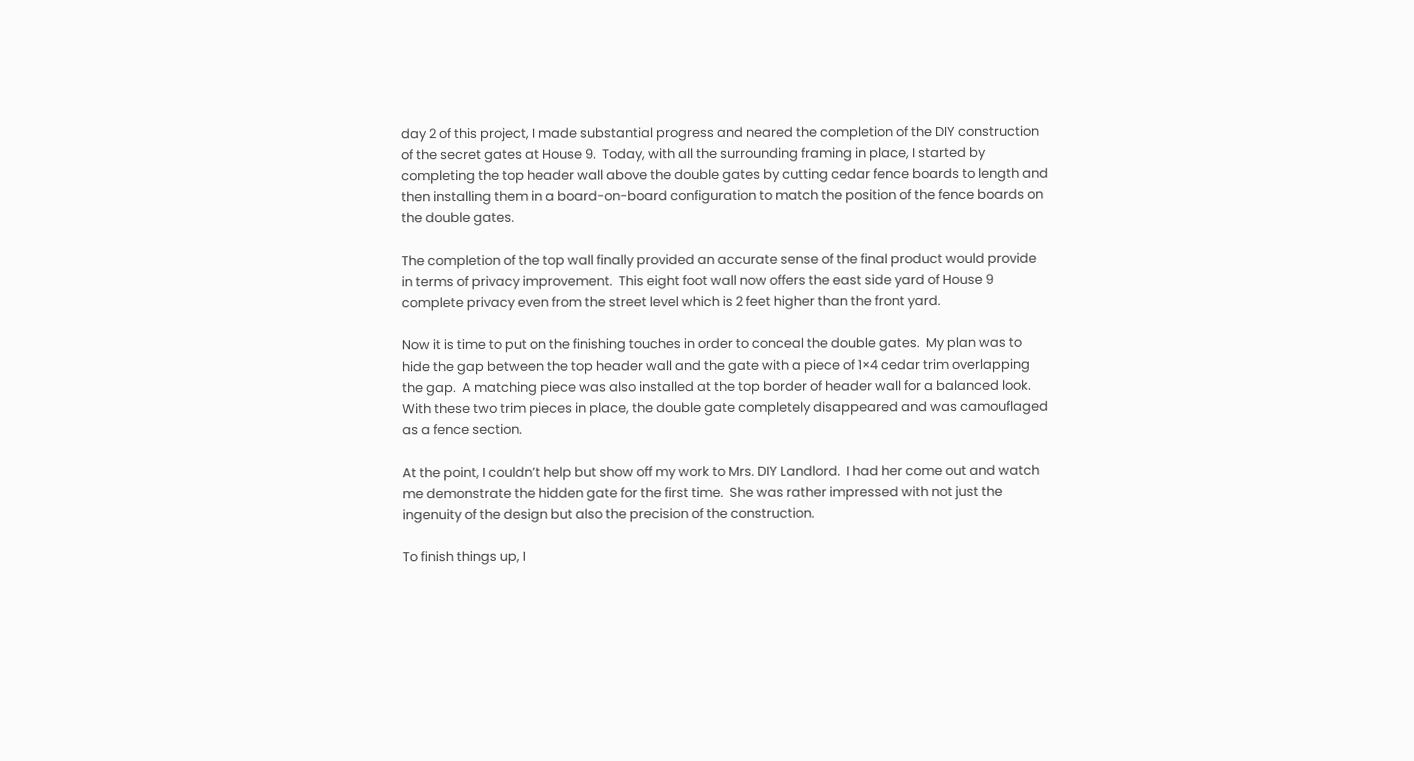day 2 of this project, I made substantial progress and neared the completion of the DIY construction of the secret gates at House 9.  Today, with all the surrounding framing in place, I started by completing the top header wall above the double gates by cutting cedar fence boards to length and then installing them in a board-on-board configuration to match the position of the fence boards on the double gates.

The completion of the top wall finally provided an accurate sense of the final product would provide in terms of privacy improvement.  This eight foot wall now offers the east side yard of House 9 complete privacy even from the street level which is 2 feet higher than the front yard.

Now it is time to put on the finishing touches in order to conceal the double gates.  My plan was to hide the gap between the top header wall and the gate with a piece of 1×4 cedar trim overlapping the gap.  A matching piece was also installed at the top border of header wall for a balanced look.  With these two trim pieces in place, the double gate completely disappeared and was camouflaged as a fence section.

At the point, I couldn’t help but show off my work to Mrs. DIY Landlord.  I had her come out and watch me demonstrate the hidden gate for the first time.  She was rather impressed with not just the ingenuity of the design but also the precision of the construction.

To finish things up, I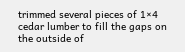trimmed several pieces of 1×4 cedar lumber to fill the gaps on the outside of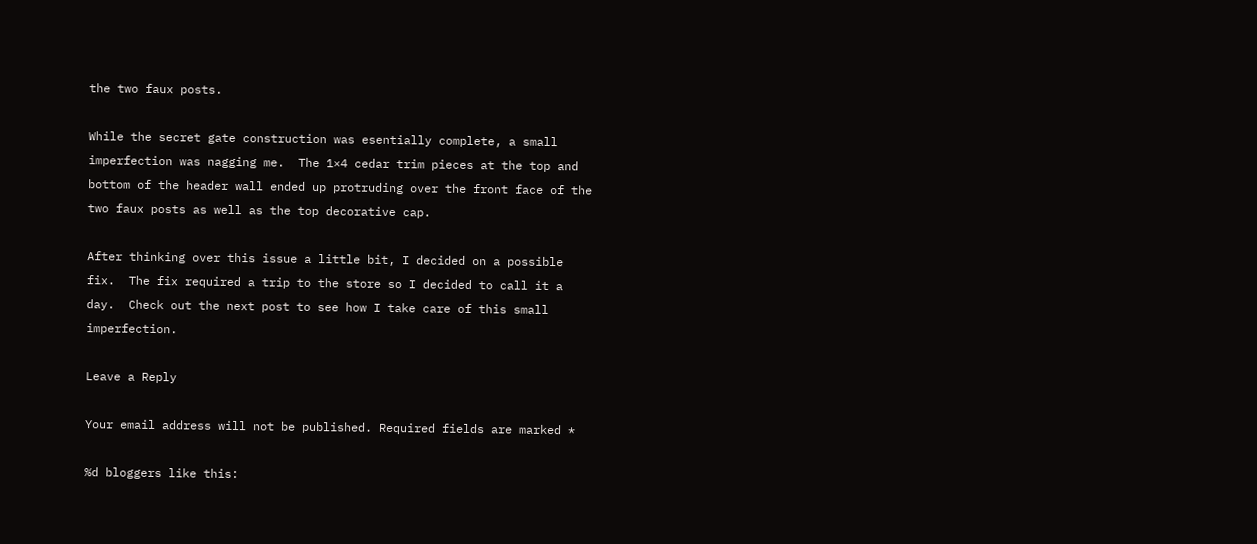the two faux posts.

While the secret gate construction was esentially complete, a small imperfection was nagging me.  The 1×4 cedar trim pieces at the top and bottom of the header wall ended up protruding over the front face of the two faux posts as well as the top decorative cap.

After thinking over this issue a little bit, I decided on a possible fix.  The fix required a trip to the store so I decided to call it a day.  Check out the next post to see how I take care of this small imperfection.

Leave a Reply

Your email address will not be published. Required fields are marked *

%d bloggers like this: